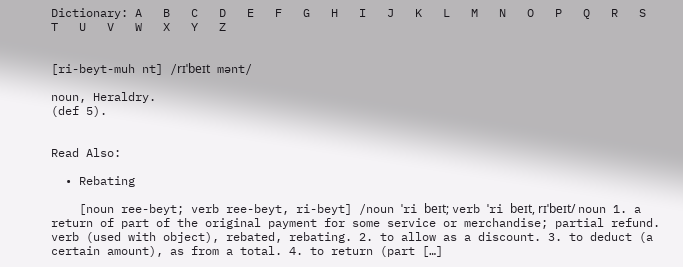Dictionary: A   B   C   D   E   F   G   H   I   J   K   L   M   N   O   P   Q   R   S   T   U   V   W   X   Y   Z


[ri-beyt-muh nt] /rɪˈbeɪt mənt/

noun, Heraldry.
(def 5).


Read Also:

  • Rebating

    [noun ree-beyt; verb ree-beyt, ri-beyt] /noun ˈri beɪt; verb ˈri beɪt, rɪˈbeɪt/ noun 1. a return of part of the original payment for some service or merchandise; partial refund. verb (used with object), rebated, rebating. 2. to allow as a discount. 3. to deduct (a certain amount), as from a total. 4. to return (part […]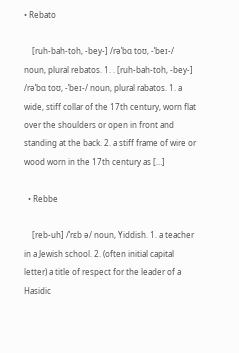• Rebato

    [ruh-bah-toh, -bey-] /rəˈbɑ toʊ, -ˈbeɪ-/ noun, plural rebatos. 1. . [ruh-bah-toh, -bey-] /rəˈbɑ toʊ, -ˈbeɪ-/ noun, plural rabatos. 1. a wide, stiff collar of the 17th century, worn flat over the shoulders or open in front and standing at the back. 2. a stiff frame of wire or wood worn in the 17th century as […]

  • Rebbe

    [reb-uh] /ˈrɛb ə/ noun, Yiddish. 1. a teacher in a Jewish school. 2. (often initial capital letter) a title of respect for the leader of a Hasidic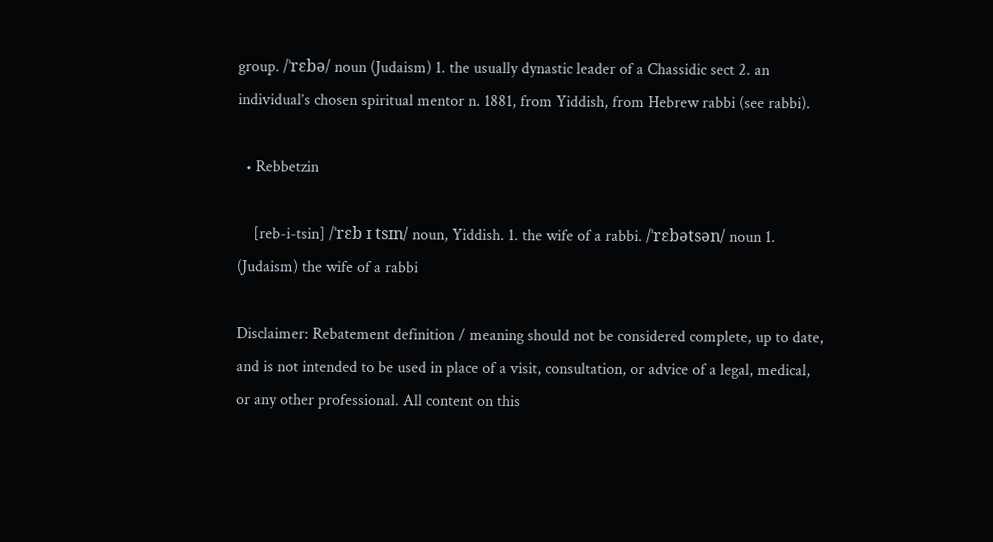group. /ˈrɛbə/ noun (Judaism) 1. the usually dynastic leader of a Chassidic sect 2. an individual’s chosen spiritual mentor n. 1881, from Yiddish, from Hebrew rabbi (see rabbi).

  • Rebbetzin

    [reb-i-tsin] /ˈrɛb ɪ tsɪn/ noun, Yiddish. 1. the wife of a rabbi. /ˈrɛbətsən/ noun 1. (Judaism) the wife of a rabbi

Disclaimer: Rebatement definition / meaning should not be considered complete, up to date, and is not intended to be used in place of a visit, consultation, or advice of a legal, medical, or any other professional. All content on this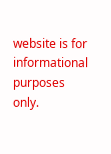website is for informational purposes only.